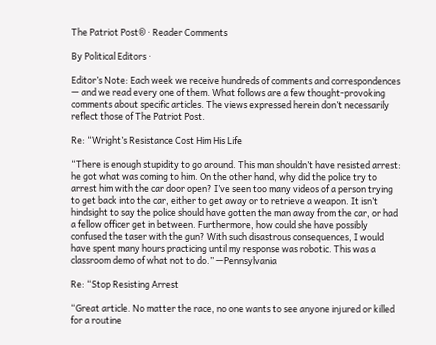The Patriot Post® · Reader Comments

By Political Editors ·

Editor’s Note: Each week we receive hundreds of comments and correspondences — and we read every one of them. What follows are a few thought-provoking comments about specific articles. The views expressed herein don’t necessarily reflect those of The Patriot Post.

Re: “Wright’s Resistance Cost Him His Life

“There is enough stupidity to go around. This man shouldn’t have resisted arrest: he got what was coming to him. On the other hand, why did the police try to arrest him with the car door open? I’ve seen too many videos of a person trying to get back into the car, either to get away or to retrieve a weapon. It isn’t hindsight to say the police should have gotten the man away from the car, or had a fellow officer get in between. Furthermore, how could she have possibly confused the taser with the gun? With such disastrous consequences, I would have spent many hours practicing until my response was robotic. This was a classroom demo of what not to do.” —Pennsylvania

Re: “Stop Resisting Arrest

“Great article. No matter the race, no one wants to see anyone injured or killed for a routine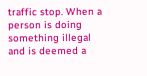traffic stop. When a person is doing something illegal and is deemed a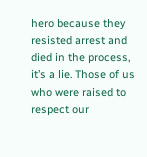hero because they resisted arrest and died in the process, it’s a lie. Those of us who were raised to respect our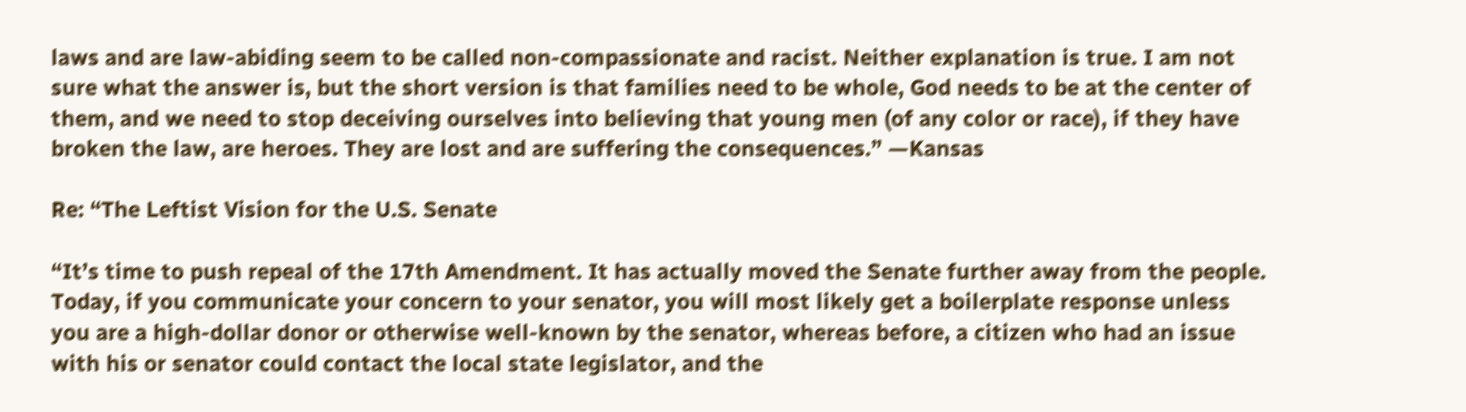laws and are law-abiding seem to be called non-compassionate and racist. Neither explanation is true. I am not sure what the answer is, but the short version is that families need to be whole, God needs to be at the center of them, and we need to stop deceiving ourselves into believing that young men (of any color or race), if they have broken the law, are heroes. They are lost and are suffering the consequences.” —Kansas

Re: “The Leftist Vision for the U.S. Senate

“It’s time to push repeal of the 17th Amendment. It has actually moved the Senate further away from the people. Today, if you communicate your concern to your senator, you will most likely get a boilerplate response unless you are a high-dollar donor or otherwise well-known by the senator, whereas before, a citizen who had an issue with his or senator could contact the local state legislator, and the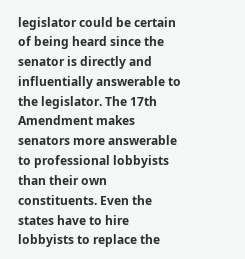legislator could be certain of being heard since the senator is directly and influentially answerable to the legislator. The 17th Amendment makes senators more answerable to professional lobbyists than their own constituents. Even the states have to hire lobbyists to replace the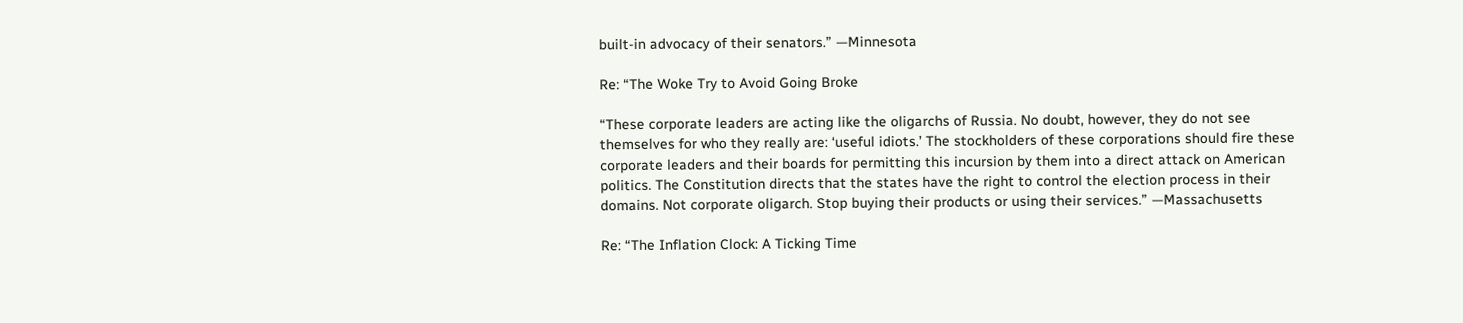built-in advocacy of their senators.” —Minnesota

Re: “The Woke Try to Avoid Going Broke

“These corporate leaders are acting like the oligarchs of Russia. No doubt, however, they do not see themselves for who they really are: ‘useful idiots.’ The stockholders of these corporations should fire these corporate leaders and their boards for permitting this incursion by them into a direct attack on American politics. The Constitution directs that the states have the right to control the election process in their domains. Not corporate oligarch. Stop buying their products or using their services.” —Massachusetts

Re: “The Inflation Clock: A Ticking Time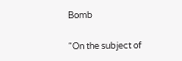Bomb

“On the subject of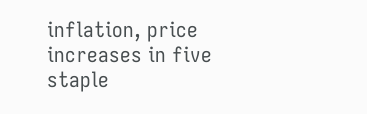inflation, price increases in five staple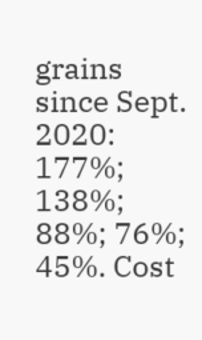grains since Sept. 2020: 177%; 138%; 88%; 76%; 45%. Cost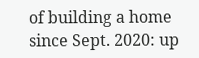of building a home since Sept. 2020: up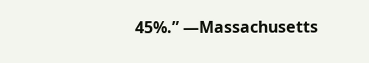45%.” —Massachusetts